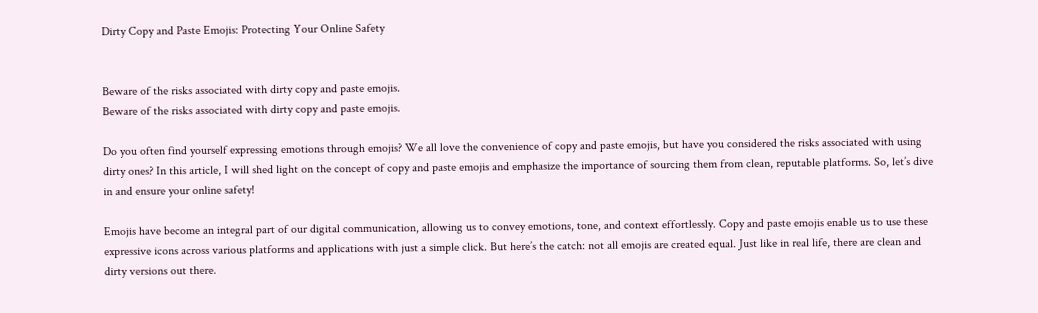Dirty Copy and Paste Emojis: Protecting Your Online Safety


Beware of the risks associated with dirty copy and paste emojis.
Beware of the risks associated with dirty copy and paste emojis.

Do you often find yourself expressing emotions through emojis? We all love the convenience of copy and paste emojis, but have you considered the risks associated with using dirty ones? In this article, I will shed light on the concept of copy and paste emojis and emphasize the importance of sourcing them from clean, reputable platforms. So, let’s dive in and ensure your online safety!

Emojis have become an integral part of our digital communication, allowing us to convey emotions, tone, and context effortlessly. Copy and paste emojis enable us to use these expressive icons across various platforms and applications with just a simple click. But here’s the catch: not all emojis are created equal. Just like in real life, there are clean and dirty versions out there.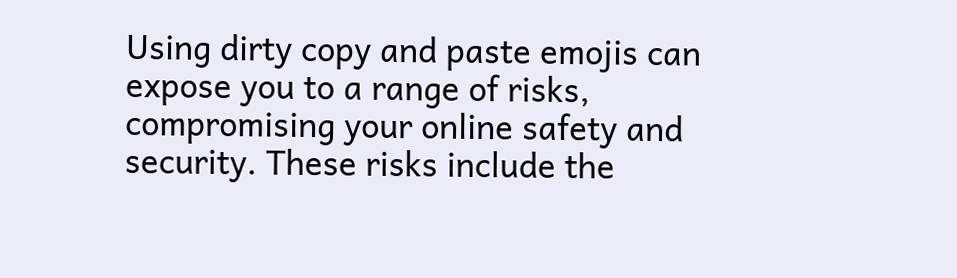Using dirty copy and paste emojis can expose you to a range of risks, compromising your online safety and security. These risks include the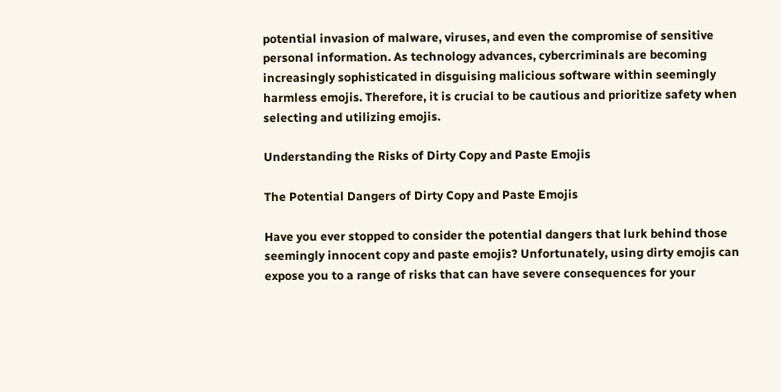potential invasion of malware, viruses, and even the compromise of sensitive personal information. As technology advances, cybercriminals are becoming increasingly sophisticated in disguising malicious software within seemingly harmless emojis. Therefore, it is crucial to be cautious and prioritize safety when selecting and utilizing emojis.

Understanding the Risks of Dirty Copy and Paste Emojis

The Potential Dangers of Dirty Copy and Paste Emojis

Have you ever stopped to consider the potential dangers that lurk behind those seemingly innocent copy and paste emojis? Unfortunately, using dirty emojis can expose you to a range of risks that can have severe consequences for your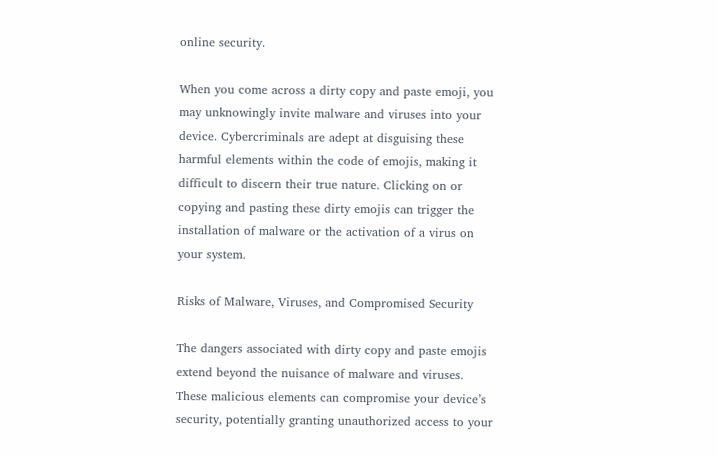online security.

When you come across a dirty copy and paste emoji, you may unknowingly invite malware and viruses into your device. Cybercriminals are adept at disguising these harmful elements within the code of emojis, making it difficult to discern their true nature. Clicking on or copying and pasting these dirty emojis can trigger the installation of malware or the activation of a virus on your system.

Risks of Malware, Viruses, and Compromised Security

The dangers associated with dirty copy and paste emojis extend beyond the nuisance of malware and viruses. These malicious elements can compromise your device’s security, potentially granting unauthorized access to your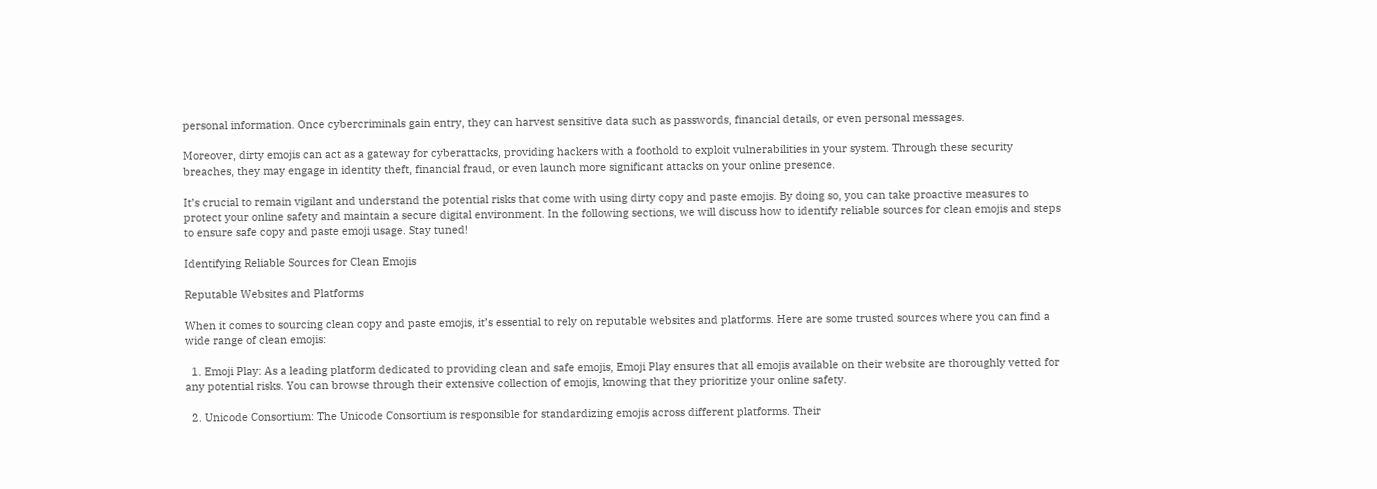personal information. Once cybercriminals gain entry, they can harvest sensitive data such as passwords, financial details, or even personal messages.

Moreover, dirty emojis can act as a gateway for cyberattacks, providing hackers with a foothold to exploit vulnerabilities in your system. Through these security breaches, they may engage in identity theft, financial fraud, or even launch more significant attacks on your online presence.

It’s crucial to remain vigilant and understand the potential risks that come with using dirty copy and paste emojis. By doing so, you can take proactive measures to protect your online safety and maintain a secure digital environment. In the following sections, we will discuss how to identify reliable sources for clean emojis and steps to ensure safe copy and paste emoji usage. Stay tuned!

Identifying Reliable Sources for Clean Emojis

Reputable Websites and Platforms

When it comes to sourcing clean copy and paste emojis, it’s essential to rely on reputable websites and platforms. Here are some trusted sources where you can find a wide range of clean emojis:

  1. Emoji Play: As a leading platform dedicated to providing clean and safe emojis, Emoji Play ensures that all emojis available on their website are thoroughly vetted for any potential risks. You can browse through their extensive collection of emojis, knowing that they prioritize your online safety.

  2. Unicode Consortium: The Unicode Consortium is responsible for standardizing emojis across different platforms. Their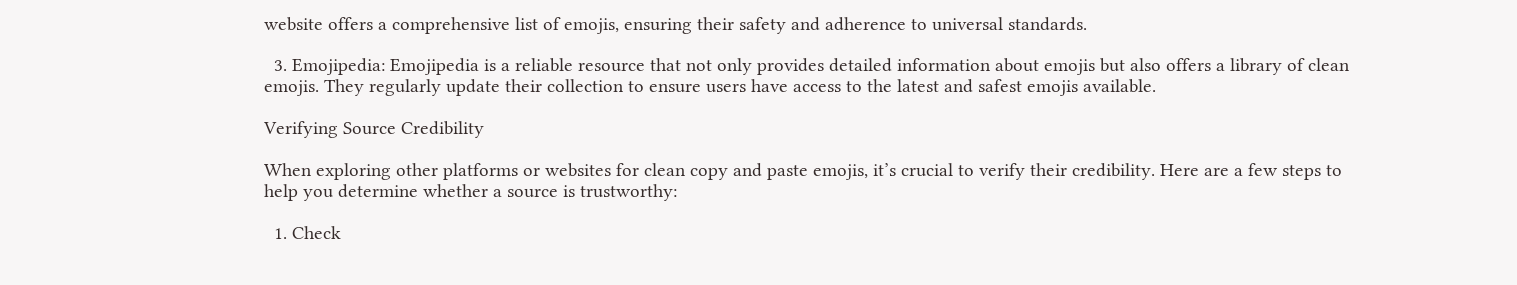website offers a comprehensive list of emojis, ensuring their safety and adherence to universal standards.

  3. Emojipedia: Emojipedia is a reliable resource that not only provides detailed information about emojis but also offers a library of clean emojis. They regularly update their collection to ensure users have access to the latest and safest emojis available.

Verifying Source Credibility

When exploring other platforms or websites for clean copy and paste emojis, it’s crucial to verify their credibility. Here are a few steps to help you determine whether a source is trustworthy:

  1. Check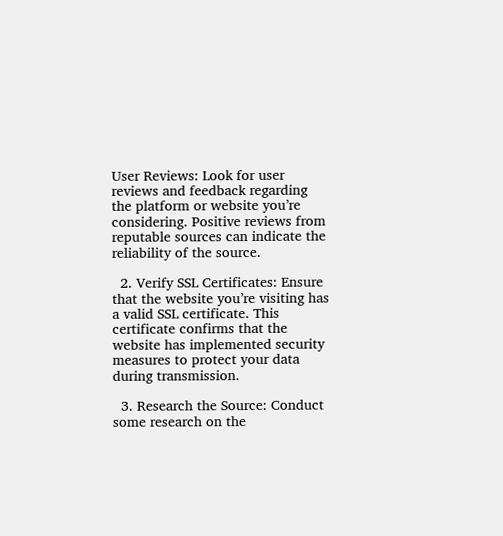User Reviews: Look for user reviews and feedback regarding the platform or website you’re considering. Positive reviews from reputable sources can indicate the reliability of the source.

  2. Verify SSL Certificates: Ensure that the website you’re visiting has a valid SSL certificate. This certificate confirms that the website has implemented security measures to protect your data during transmission.

  3. Research the Source: Conduct some research on the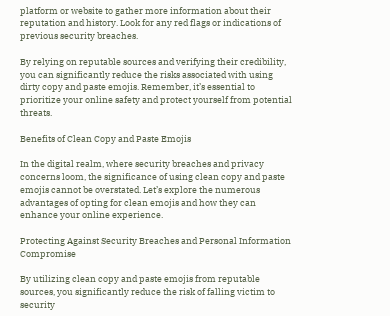platform or website to gather more information about their reputation and history. Look for any red flags or indications of previous security breaches.

By relying on reputable sources and verifying their credibility, you can significantly reduce the risks associated with using dirty copy and paste emojis. Remember, it’s essential to prioritize your online safety and protect yourself from potential threats.

Benefits of Clean Copy and Paste Emojis

In the digital realm, where security breaches and privacy concerns loom, the significance of using clean copy and paste emojis cannot be overstated. Let’s explore the numerous advantages of opting for clean emojis and how they can enhance your online experience.

Protecting Against Security Breaches and Personal Information Compromise

By utilizing clean copy and paste emojis from reputable sources, you significantly reduce the risk of falling victim to security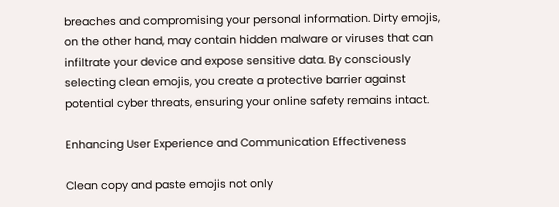breaches and compromising your personal information. Dirty emojis, on the other hand, may contain hidden malware or viruses that can infiltrate your device and expose sensitive data. By consciously selecting clean emojis, you create a protective barrier against potential cyber threats, ensuring your online safety remains intact.

Enhancing User Experience and Communication Effectiveness

Clean copy and paste emojis not only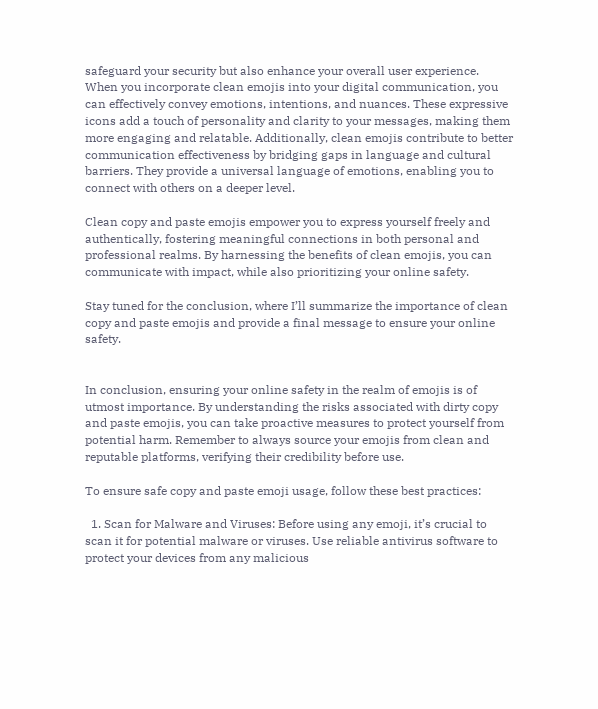safeguard your security but also enhance your overall user experience. When you incorporate clean emojis into your digital communication, you can effectively convey emotions, intentions, and nuances. These expressive icons add a touch of personality and clarity to your messages, making them more engaging and relatable. Additionally, clean emojis contribute to better communication effectiveness by bridging gaps in language and cultural barriers. They provide a universal language of emotions, enabling you to connect with others on a deeper level.

Clean copy and paste emojis empower you to express yourself freely and authentically, fostering meaningful connections in both personal and professional realms. By harnessing the benefits of clean emojis, you can communicate with impact, while also prioritizing your online safety.

Stay tuned for the conclusion, where I’ll summarize the importance of clean copy and paste emojis and provide a final message to ensure your online safety.


In conclusion, ensuring your online safety in the realm of emojis is of utmost importance. By understanding the risks associated with dirty copy and paste emojis, you can take proactive measures to protect yourself from potential harm. Remember to always source your emojis from clean and reputable platforms, verifying their credibility before use.

To ensure safe copy and paste emoji usage, follow these best practices:

  1. Scan for Malware and Viruses: Before using any emoji, it’s crucial to scan it for potential malware or viruses. Use reliable antivirus software to protect your devices from any malicious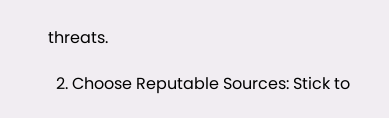threats.

  2. Choose Reputable Sources: Stick to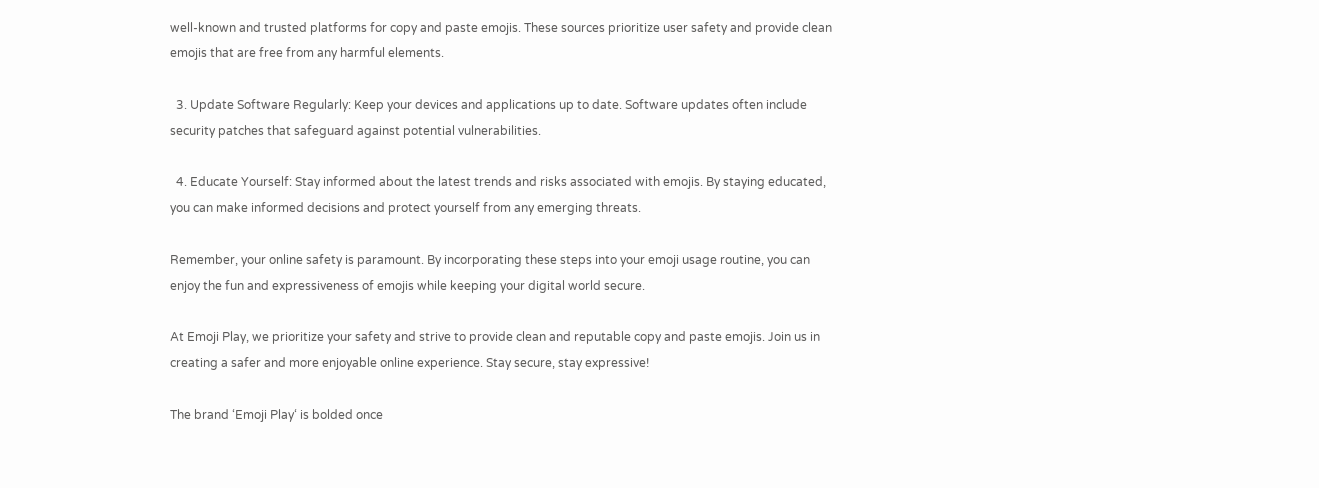well-known and trusted platforms for copy and paste emojis. These sources prioritize user safety and provide clean emojis that are free from any harmful elements.

  3. Update Software Regularly: Keep your devices and applications up to date. Software updates often include security patches that safeguard against potential vulnerabilities.

  4. Educate Yourself: Stay informed about the latest trends and risks associated with emojis. By staying educated, you can make informed decisions and protect yourself from any emerging threats.

Remember, your online safety is paramount. By incorporating these steps into your emoji usage routine, you can enjoy the fun and expressiveness of emojis while keeping your digital world secure.

At Emoji Play, we prioritize your safety and strive to provide clean and reputable copy and paste emojis. Join us in creating a safer and more enjoyable online experience. Stay secure, stay expressive!

The brand ‘Emoji Play‘ is bolded once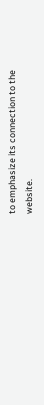to emphasize its connection to the website.